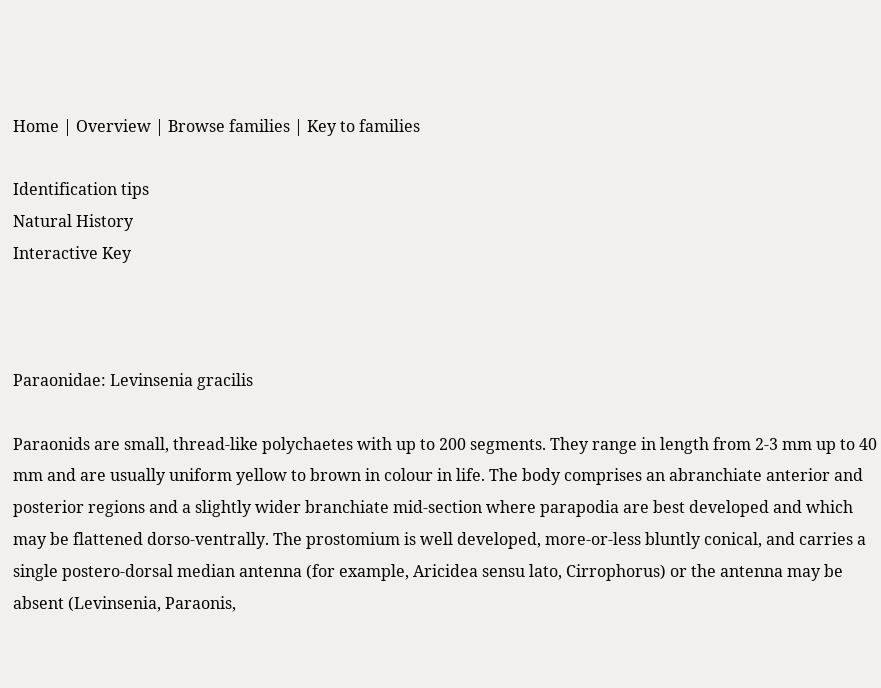Home | Overview | Browse families | Key to families

Identification tips
Natural History
Interactive Key



Paraonidae: Levinsenia gracilis

Paraonids are small, thread-like polychaetes with up to 200 segments. They range in length from 2-3 mm up to 40 mm and are usually uniform yellow to brown in colour in life. The body comprises an abranchiate anterior and posterior regions and a slightly wider branchiate mid-section where parapodia are best developed and which may be flattened dorso-ventrally. The prostomium is well developed, more-or-less bluntly conical, and carries a single postero-dorsal median antenna (for example, Aricidea sensu lato, Cirrophorus) or the antenna may be absent (Levinsenia, Paraonis,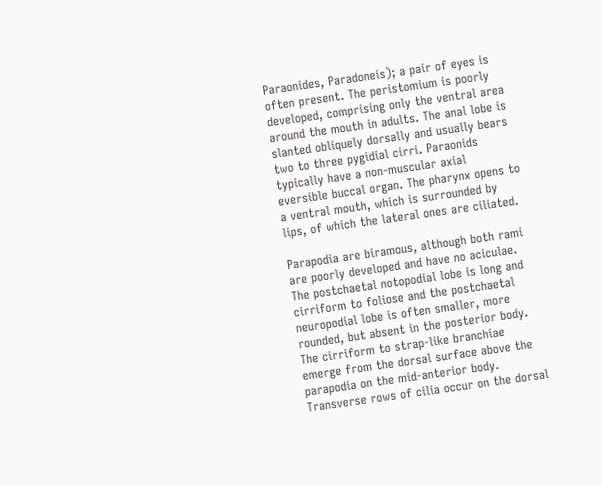Paraonides, Paradoneis); a pair of eyes is often present. The peristomium is poorly developed, comprising only the ventral area around the mouth in adults. The anal lobe is slanted obliquely dorsally and usually bears two to three pygidial cirri. Paraonids typically have a non-muscular axial eversible buccal organ. The pharynx opens to a ventral mouth, which is surrounded by lips, of which the lateral ones are ciliated.

Parapodia are biramous, although both rami are poorly developed and have no aciculae. The postchaetal notopodial lobe is long and cirriform to foliose and the postchaetal neuropodial lobe is often smaller, more rounded, but absent in the posterior body. The cirriform to strap-like branchiae emerge from the dorsal surface above the parapodia on the mid-anterior body. Transverse rows of cilia occur on the dorsal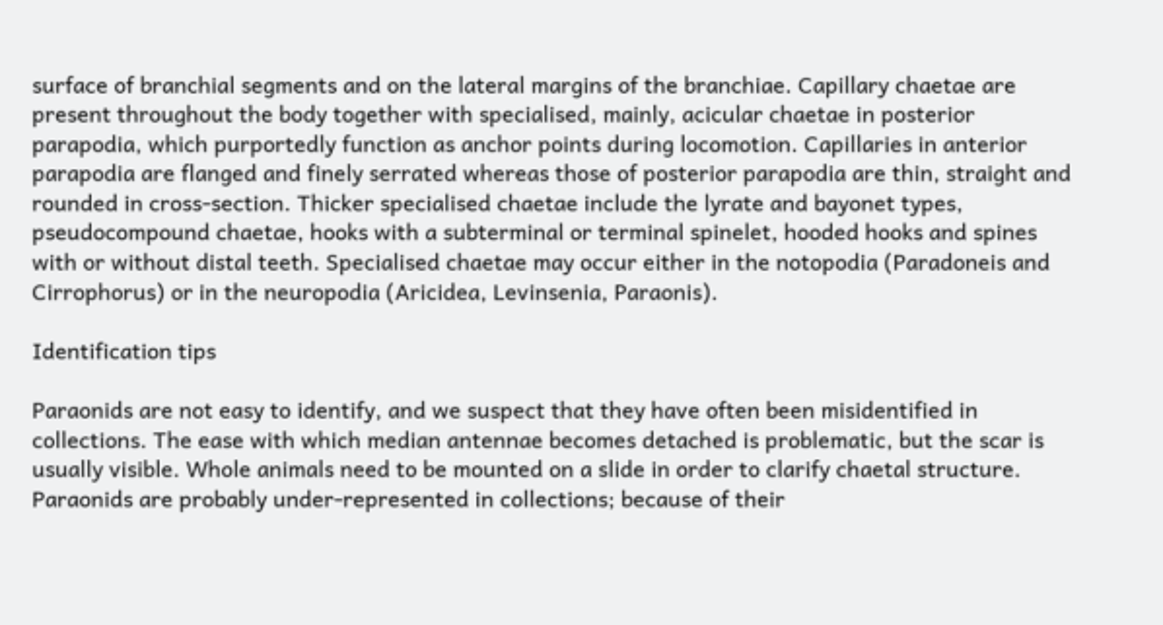surface of branchial segments and on the lateral margins of the branchiae. Capillary chaetae are present throughout the body together with specialised, mainly, acicular chaetae in posterior parapodia, which purportedly function as anchor points during locomotion. Capillaries in anterior parapodia are flanged and finely serrated whereas those of posterior parapodia are thin, straight and rounded in cross-section. Thicker specialised chaetae include the lyrate and bayonet types, pseudocompound chaetae, hooks with a subterminal or terminal spinelet, hooded hooks and spines with or without distal teeth. Specialised chaetae may occur either in the notopodia (Paradoneis and Cirrophorus) or in the neuropodia (Aricidea, Levinsenia, Paraonis).

Identification tips

Paraonids are not easy to identify, and we suspect that they have often been misidentified in collections. The ease with which median antennae becomes detached is problematic, but the scar is usually visible. Whole animals need to be mounted on a slide in order to clarify chaetal structure. Paraonids are probably under-represented in collections; because of their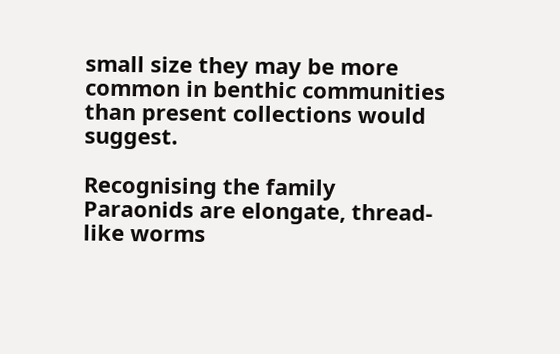small size they may be more common in benthic communities than present collections would suggest.

Recognising the family
Paraonids are elongate, thread-like worms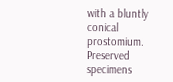with a bluntly conical prostomium. Preserved specimens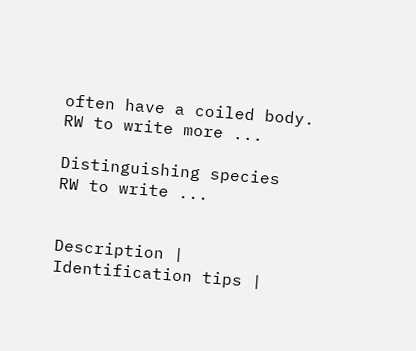often have a coiled body. RW to write more ...

Distinguishing species
RW to write ...


Description | Identification tips |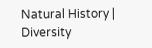Natural History | Diversity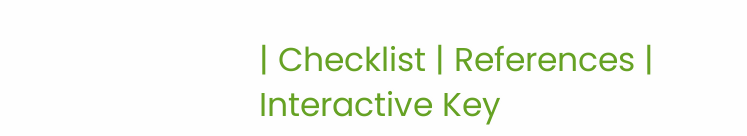| Checklist | References | Interactive Key